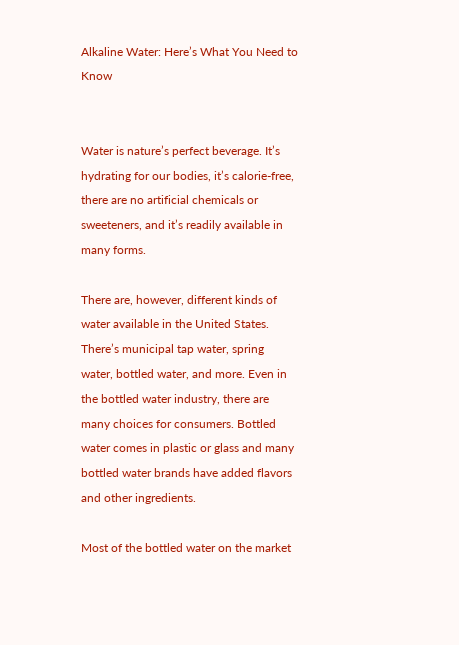Alkaline Water: Here’s What You Need to Know


Water is nature’s perfect beverage. It’s hydrating for our bodies, it’s calorie-free, there are no artificial chemicals or sweeteners, and it’s readily available in many forms.

There are, however, different kinds of water available in the United States. There’s municipal tap water, spring water, bottled water, and more. Even in the bottled water industry, there are many choices for consumers. Bottled water comes in plastic or glass and many bottled water brands have added flavors and other ingredients.

Most of the bottled water on the market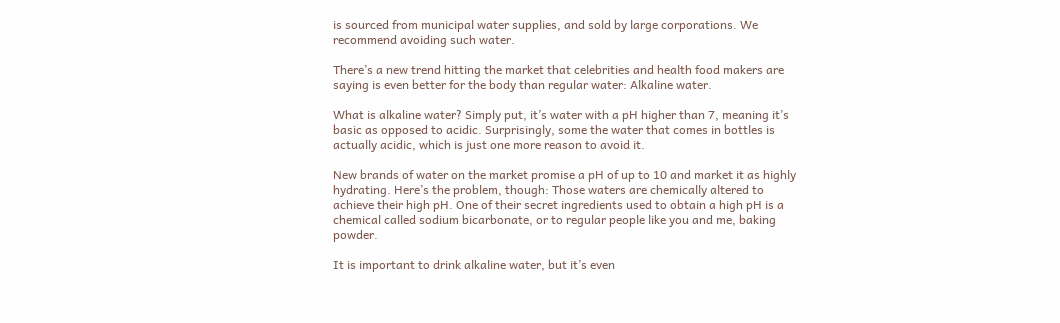is sourced from municipal water supplies, and sold by large corporations. We recommend avoiding such water.

There’s a new trend hitting the market that celebrities and health food makers are saying is even better for the body than regular water: Alkaline water.

What is alkaline water? Simply put, it’s water with a pH higher than 7, meaning it’s basic as opposed to acidic. Surprisingly, some the water that comes in bottles is actually acidic, which is just one more reason to avoid it.

New brands of water on the market promise a pH of up to 10 and market it as highly hydrating. Here’s the problem, though: Those waters are chemically altered to achieve their high pH. One of their secret ingredients used to obtain a high pH is a chemical called sodium bicarbonate, or to regular people like you and me, baking powder.

It is important to drink alkaline water, but it’s even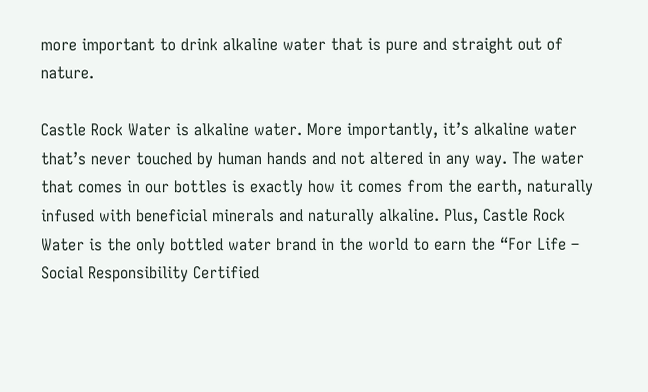more important to drink alkaline water that is pure and straight out of nature.

Castle Rock Water is alkaline water. More importantly, it’s alkaline water that’s never touched by human hands and not altered in any way. The water that comes in our bottles is exactly how it comes from the earth, naturally infused with beneficial minerals and naturally alkaline. Plus, Castle Rock Water is the only bottled water brand in the world to earn the “For Life – Social Responsibility Certified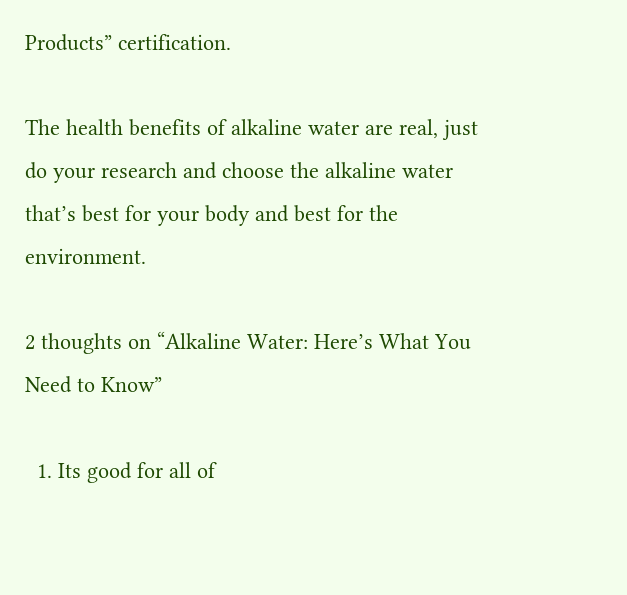Products” certification.

The health benefits of alkaline water are real, just do your research and choose the alkaline water that’s best for your body and best for the environment.

2 thoughts on “Alkaline Water: Here’s What You Need to Know”

  1. Its good for all of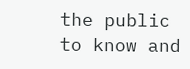the public to know and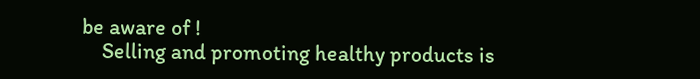be aware of !
    Selling and promoting healthy products is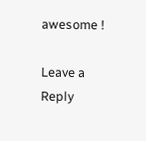awesome !

Leave a Reply